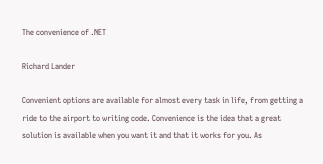The convenience of .NET

Richard Lander

Convenient options are available for almost every task in life, from getting a ride to the airport to writing code. Convenience is the idea that a great solution is available when you want it and that it works for you. As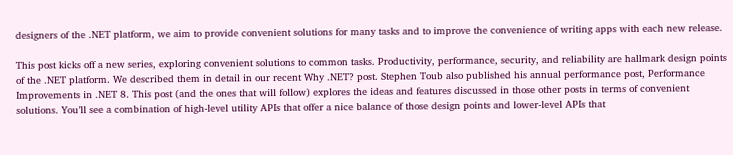designers of the .NET platform, we aim to provide convenient solutions for many tasks and to improve the convenience of writing apps with each new release.

This post kicks off a new series, exploring convenient solutions to common tasks. Productivity, performance, security, and reliability are hallmark design points of the .NET platform. We described them in detail in our recent Why .NET? post. Stephen Toub also published his annual performance post, Performance Improvements in .NET 8. This post (and the ones that will follow) explores the ideas and features discussed in those other posts in terms of convenient solutions. You’ll see a combination of high-level utility APIs that offer a nice balance of those design points and lower-level APIs that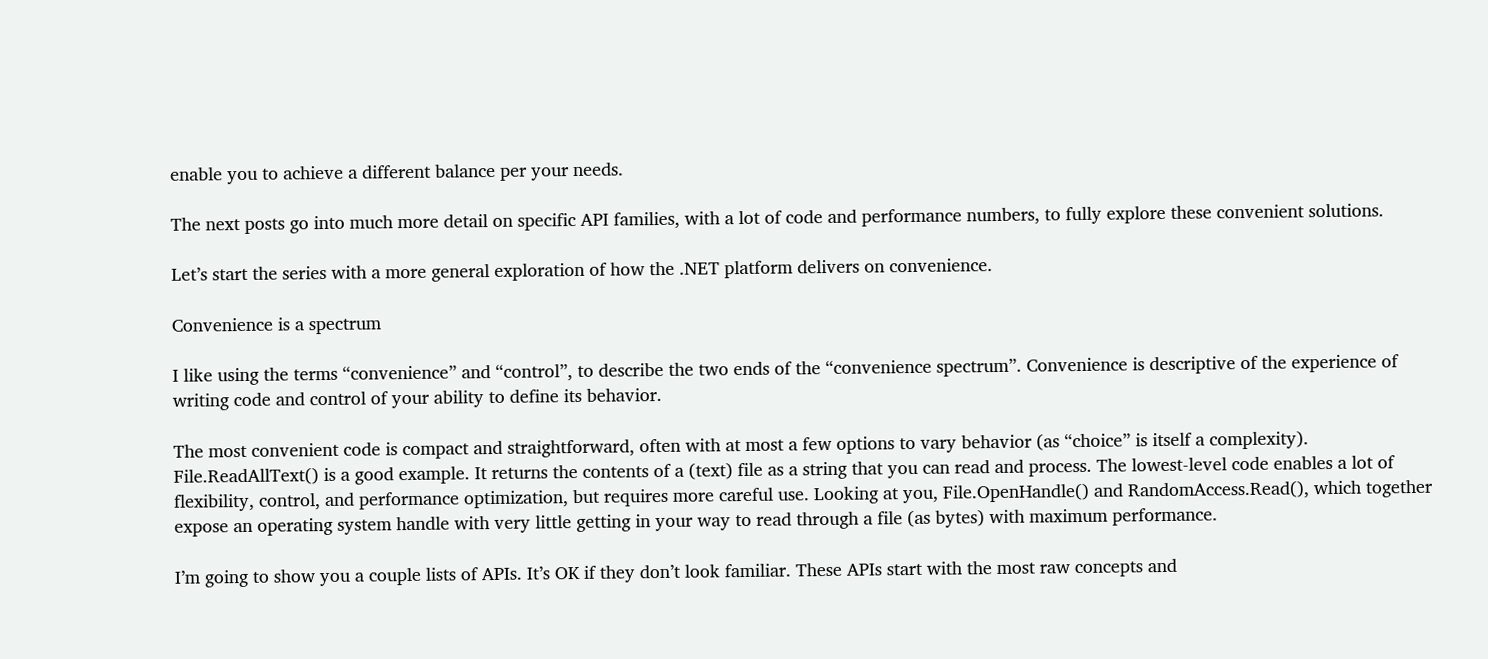enable you to achieve a different balance per your needs.

The next posts go into much more detail on specific API families, with a lot of code and performance numbers, to fully explore these convenient solutions.

Let’s start the series with a more general exploration of how the .NET platform delivers on convenience.

Convenience is a spectrum

I like using the terms “convenience” and “control”, to describe the two ends of the “convenience spectrum”. Convenience is descriptive of the experience of writing code and control of your ability to define its behavior.

The most convenient code is compact and straightforward, often with at most a few options to vary behavior (as “choice” is itself a complexity). File.ReadAllText() is a good example. It returns the contents of a (text) file as a string that you can read and process. The lowest-level code enables a lot of flexibility, control, and performance optimization, but requires more careful use. Looking at you, File.OpenHandle() and RandomAccess.Read(), which together expose an operating system handle with very little getting in your way to read through a file (as bytes) with maximum performance.

I’m going to show you a couple lists of APIs. It’s OK if they don’t look familiar. These APIs start with the most raw concepts and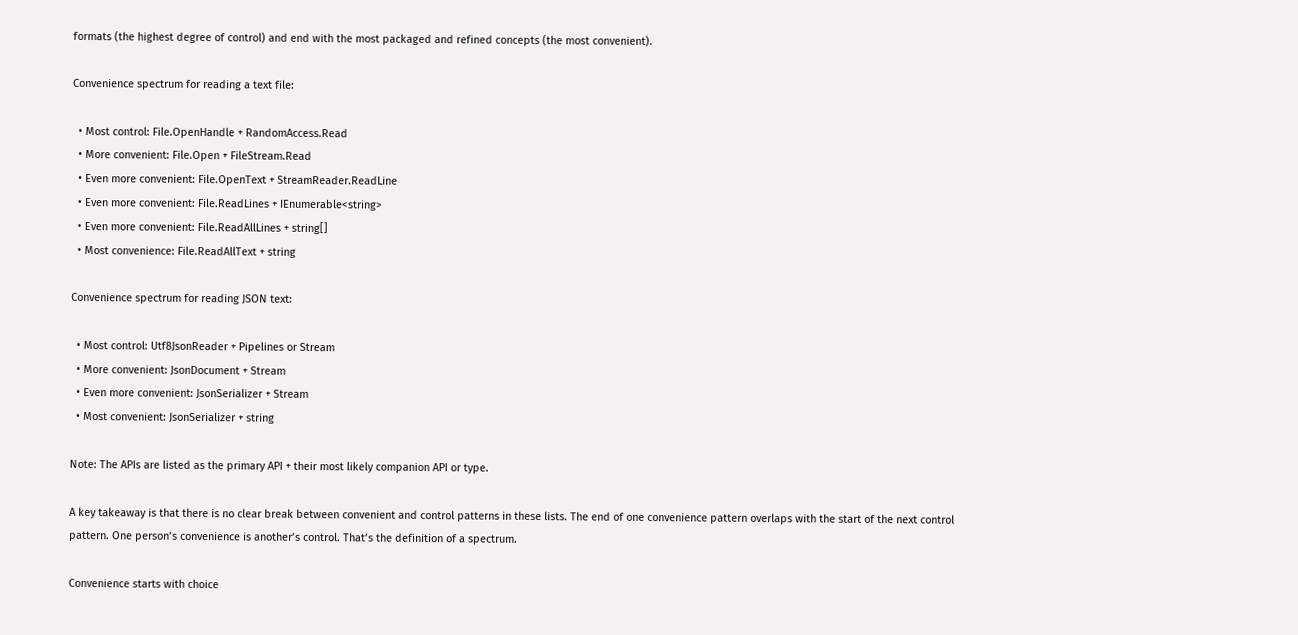formats (the highest degree of control) and end with the most packaged and refined concepts (the most convenient).

Convenience spectrum for reading a text file:

  • Most control: File.OpenHandle + RandomAccess.Read
  • More convenient: File.Open + FileStream.Read
  • Even more convenient: File.OpenText + StreamReader.ReadLine
  • Even more convenient: File.ReadLines + IEnumerable<string>
  • Even more convenient: File.ReadAllLines + string[]
  • Most convenience: File.ReadAllText + string

Convenience spectrum for reading JSON text:

  • Most control: Utf8JsonReader + Pipelines or Stream
  • More convenient: JsonDocument + Stream
  • Even more convenient: JsonSerializer + Stream
  • Most convenient: JsonSerializer + string

Note: The APIs are listed as the primary API + their most likely companion API or type.

A key takeaway is that there is no clear break between convenient and control patterns in these lists. The end of one convenience pattern overlaps with the start of the next control pattern. One person’s convenience is another’s control. That’s the definition of a spectrum.

Convenience starts with choice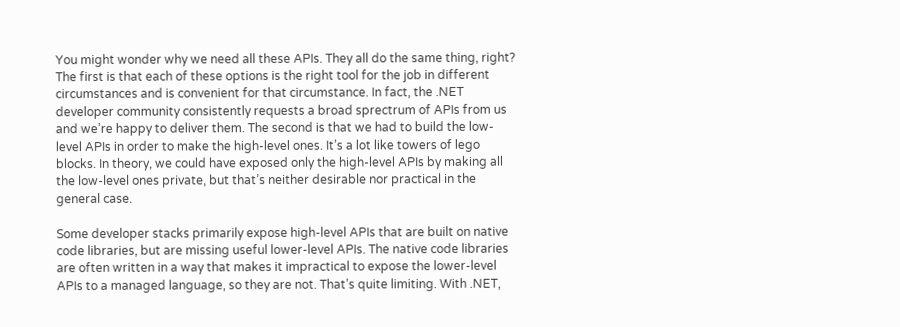You might wonder why we need all these APIs. They all do the same thing, right? The first is that each of these options is the right tool for the job in different circumstances and is convenient for that circumstance. In fact, the .NET developer community consistently requests a broad sprectrum of APIs from us and we’re happy to deliver them. The second is that we had to build the low-level APIs in order to make the high-level ones. It’s a lot like towers of lego blocks. In theory, we could have exposed only the high-level APIs by making all the low-level ones private, but that’s neither desirable nor practical in the general case.

Some developer stacks primarily expose high-level APIs that are built on native code libraries, but are missing useful lower-level APIs. The native code libraries are often written in a way that makes it impractical to expose the lower-level APIs to a managed language, so they are not. That’s quite limiting. With .NET,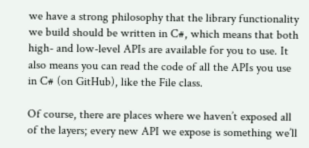we have a strong philosophy that the library functionality we build should be written in C#, which means that both high- and low-level APIs are available for you to use. It also means you can read the code of all the APIs you use in C# (on GitHub), like the File class.

Of course, there are places where we haven’t exposed all of the layers; every new API we expose is something we’ll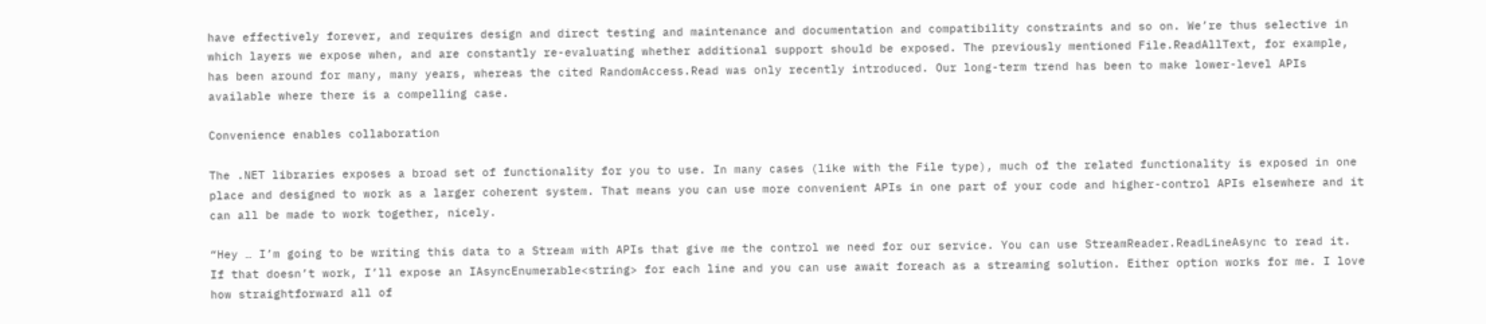have effectively forever, and requires design and direct testing and maintenance and documentation and compatibility constraints and so on. We’re thus selective in which layers we expose when, and are constantly re-evaluating whether additional support should be exposed. The previously mentioned File.ReadAllText, for example, has been around for many, many years, whereas the cited RandomAccess.Read was only recently introduced. Our long-term trend has been to make lower-level APIs available where there is a compelling case.

Convenience enables collaboration

The .NET libraries exposes a broad set of functionality for you to use. In many cases (like with the File type), much of the related functionality is exposed in one place and designed to work as a larger coherent system. That means you can use more convenient APIs in one part of your code and higher-control APIs elsewhere and it can all be made to work together, nicely.

“Hey … I’m going to be writing this data to a Stream with APIs that give me the control we need for our service. You can use StreamReader.ReadLineAsync to read it. If that doesn’t work, I’ll expose an IAsyncEnumerable<string> for each line and you can use await foreach as a streaming solution. Either option works for me. I love how straightforward all of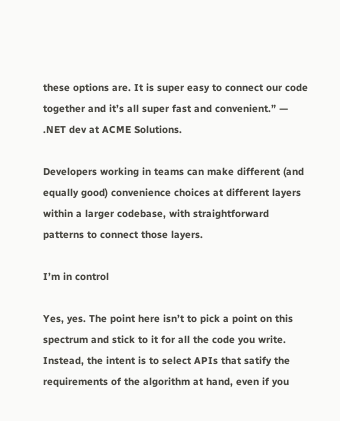these options are. It is super easy to connect our code together and it’s all super fast and convenient.” — .NET dev at ACME Solutions.

Developers working in teams can make different (and equally good) convenience choices at different layers within a larger codebase, with straightforward patterns to connect those layers.

I’m in control

Yes, yes. The point here isn’t to pick a point on this spectrum and stick to it for all the code you write. Instead, the intent is to select APIs that satify the requirements of the algorithm at hand, even if you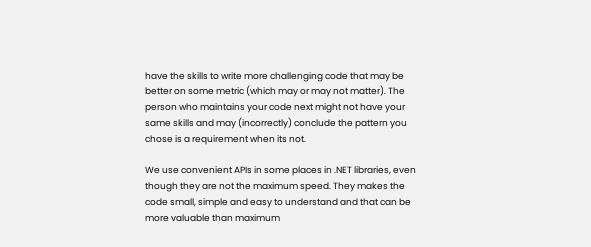have the skills to write more challenging code that may be better on some metric (which may or may not matter). The person who maintains your code next might not have your same skills and may (incorrectly) conclude the pattern you chose is a requirement when its not.

We use convenient APIs in some places in .NET libraries, even though they are not the maximum speed. They makes the code small, simple and easy to understand and that can be more valuable than maximum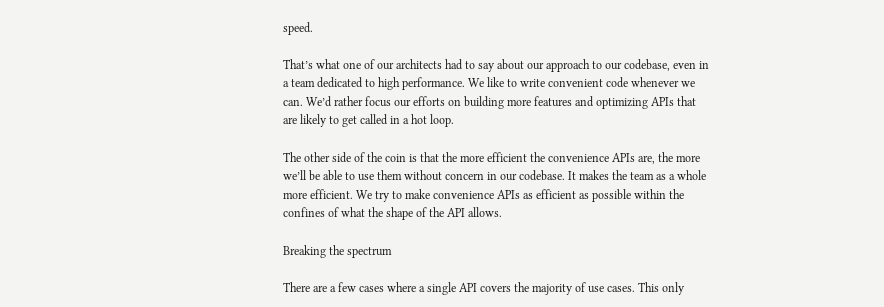speed.

That’s what one of our architects had to say about our approach to our codebase, even in a team dedicated to high performance. We like to write convenient code whenever we can. We’d rather focus our efforts on building more features and optimizing APIs that are likely to get called in a hot loop.

The other side of the coin is that the more efficient the convenience APIs are, the more we’ll be able to use them without concern in our codebase. It makes the team as a whole more efficient. We try to make convenience APIs as efficient as possible within the confines of what the shape of the API allows.

Breaking the spectrum

There are a few cases where a single API covers the majority of use cases. This only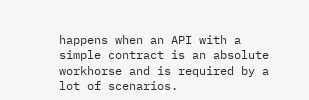happens when an API with a simple contract is an absolute workhorse and is required by a lot of scenarios.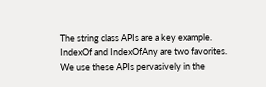The string class APIs are a key example. IndexOf and IndexOfAny are two favorites. We use these APIs pervasively in the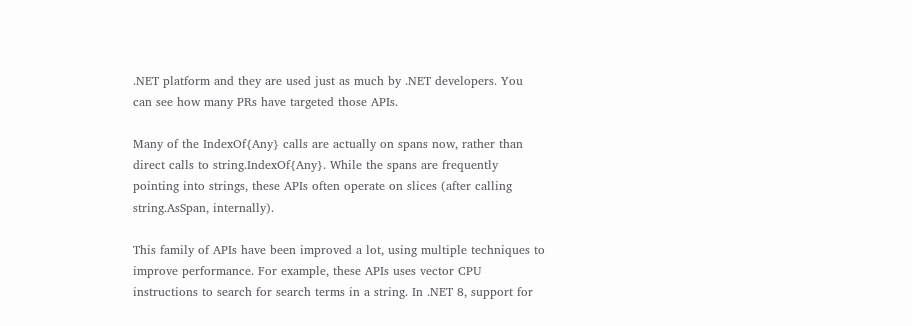.NET platform and they are used just as much by .NET developers. You can see how many PRs have targeted those APIs.

Many of the IndexOf{Any} calls are actually on spans now, rather than direct calls to string.IndexOf{Any}. While the spans are frequently pointing into strings, these APIs often operate on slices (after calling string.AsSpan, internally).

This family of APIs have been improved a lot, using multiple techniques to improve performance. For example, these APIs uses vector CPU instructions to search for search terms in a string. In .NET 8, support for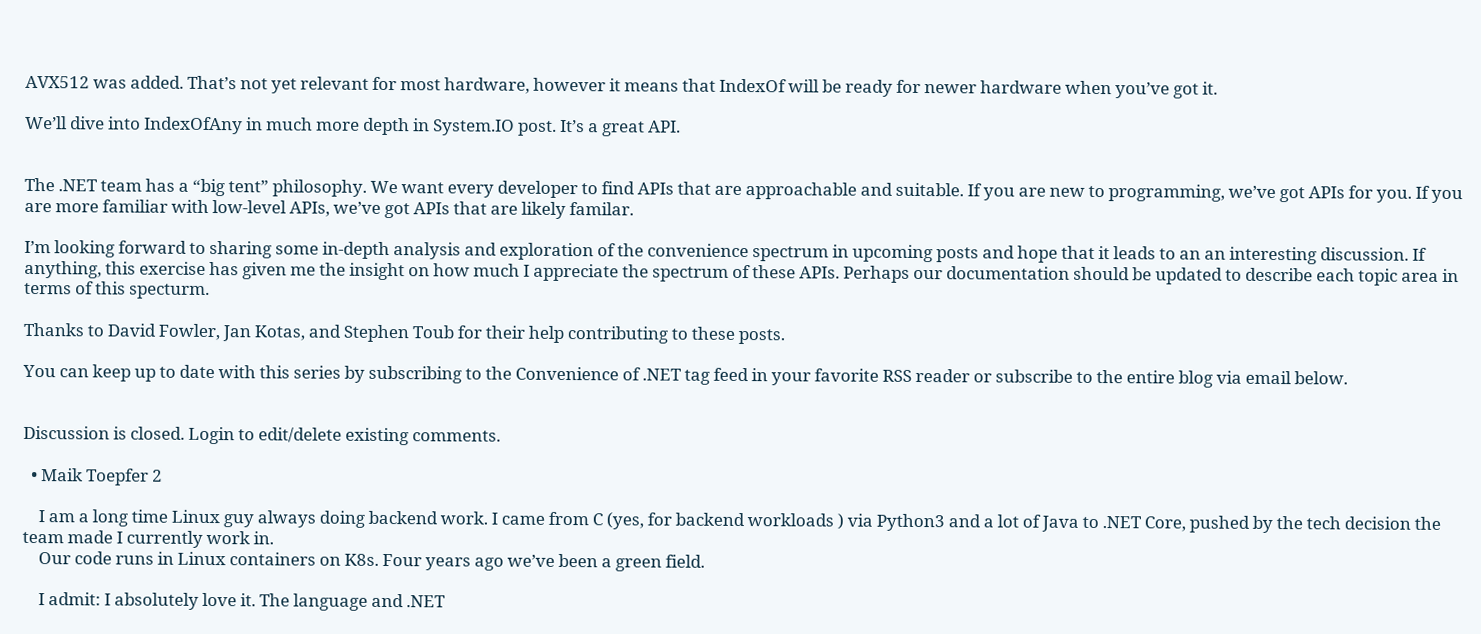AVX512 was added. That’s not yet relevant for most hardware, however it means that IndexOf will be ready for newer hardware when you’ve got it.

We’ll dive into IndexOfAny in much more depth in System.IO post. It’s a great API.


The .NET team has a “big tent” philosophy. We want every developer to find APIs that are approachable and suitable. If you are new to programming, we’ve got APIs for you. If you are more familiar with low-level APIs, we’ve got APIs that are likely familar.

I’m looking forward to sharing some in-depth analysis and exploration of the convenience spectrum in upcoming posts and hope that it leads to an an interesting discussion. If anything, this exercise has given me the insight on how much I appreciate the spectrum of these APIs. Perhaps our documentation should be updated to describe each topic area in terms of this specturm.

Thanks to David Fowler, Jan Kotas, and Stephen Toub for their help contributing to these posts.

You can keep up to date with this series by subscribing to the Convenience of .NET tag feed in your favorite RSS reader or subscribe to the entire blog via email below.


Discussion is closed. Login to edit/delete existing comments.

  • Maik Toepfer 2

    I am a long time Linux guy always doing backend work. I came from C (yes, for backend workloads ) via Python3 and a lot of Java to .NET Core, pushed by the tech decision the team made I currently work in.
    Our code runs in Linux containers on K8s. Four years ago we’ve been a green field.

    I admit: I absolutely love it. The language and .NET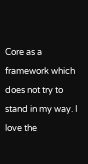Core as a framework which does not try to stand in my way. I love the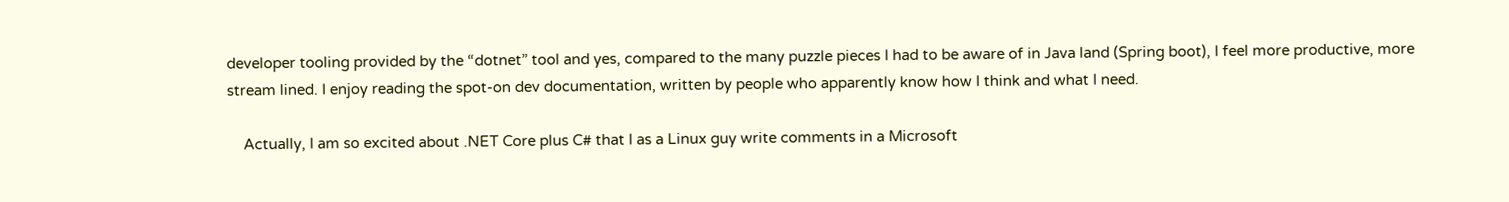developer tooling provided by the “dotnet” tool and yes, compared to the many puzzle pieces I had to be aware of in Java land (Spring boot), I feel more productive, more stream lined. I enjoy reading the spot-on dev documentation, written by people who apparently know how I think and what I need.

    Actually, I am so excited about .NET Core plus C# that I as a Linux guy write comments in a Microsoft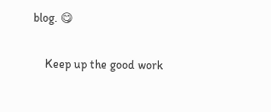blog. 😋

    Keep up the good work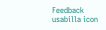Feedback usabilla icon